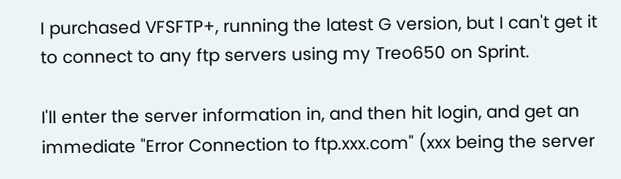I purchased VFSFTP+, running the latest G version, but I can't get it
to connect to any ftp servers using my Treo650 on Sprint.

I'll enter the server information in, and then hit login, and get an
immediate "Error Connection to ftp.xxx.com" (xxx being the server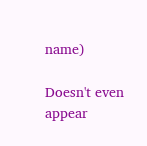name)

Doesn't even appear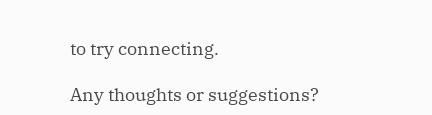to try connecting.

Any thoughts or suggestions?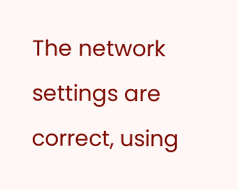The network settings are correct, using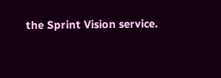the Sprint Vision service.